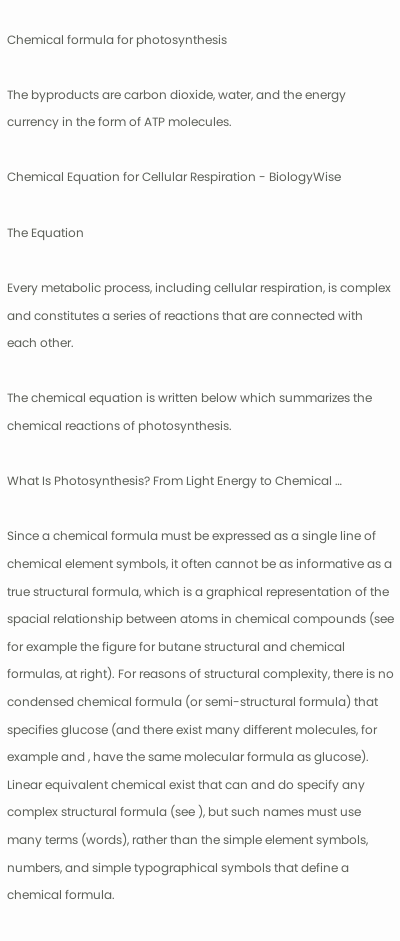Chemical formula for photosynthesis

The byproducts are carbon dioxide, water, and the energy currency in the form of ATP molecules.

Chemical Equation for Cellular Respiration - BiologyWise

The Equation

Every metabolic process, including cellular respiration, is complex and constitutes a series of reactions that are connected with each other.

The chemical equation is written below which summarizes the chemical reactions of photosynthesis.

What Is Photosynthesis? From Light Energy to Chemical …

Since a chemical formula must be expressed as a single line of chemical element symbols, it often cannot be as informative as a true structural formula, which is a graphical representation of the spacial relationship between atoms in chemical compounds (see for example the figure for butane structural and chemical formulas, at right). For reasons of structural complexity, there is no condensed chemical formula (or semi-structural formula) that specifies glucose (and there exist many different molecules, for example and , have the same molecular formula as glucose). Linear equivalent chemical exist that can and do specify any complex structural formula (see ), but such names must use many terms (words), rather than the simple element symbols, numbers, and simple typographical symbols that define a chemical formula.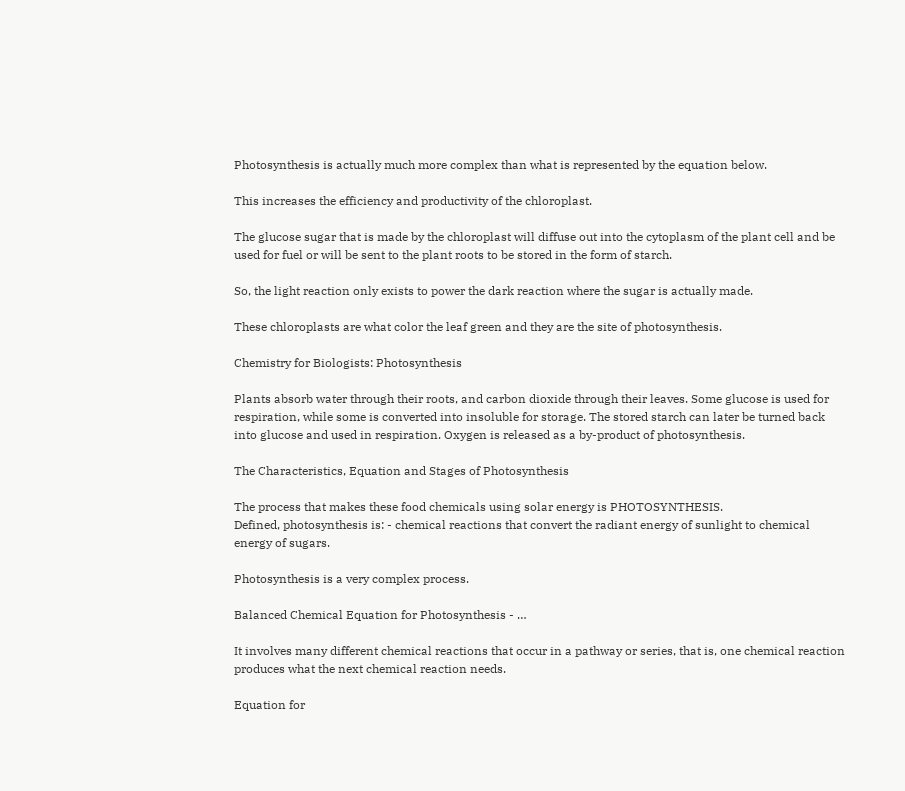Photosynthesis is actually much more complex than what is represented by the equation below.

This increases the efficiency and productivity of the chloroplast.

The glucose sugar that is made by the chloroplast will diffuse out into the cytoplasm of the plant cell and be used for fuel or will be sent to the plant roots to be stored in the form of starch.

So, the light reaction only exists to power the dark reaction where the sugar is actually made.

These chloroplasts are what color the leaf green and they are the site of photosynthesis.

Chemistry for Biologists: Photosynthesis

Plants absorb water through their roots, and carbon dioxide through their leaves. Some glucose is used for respiration, while some is converted into insoluble for storage. The stored starch can later be turned back into glucose and used in respiration. Oxygen is released as a by-product of photosynthesis.

The Characteristics, Equation and Stages of Photosynthesis

The process that makes these food chemicals using solar energy is PHOTOSYNTHESIS.
Defined, photosynthesis is: - chemical reactions that convert the radiant energy of sunlight to chemical energy of sugars.

Photosynthesis is a very complex process.

Balanced Chemical Equation for Photosynthesis - …

It involves many different chemical reactions that occur in a pathway or series, that is, one chemical reaction produces what the next chemical reaction needs.

Equation for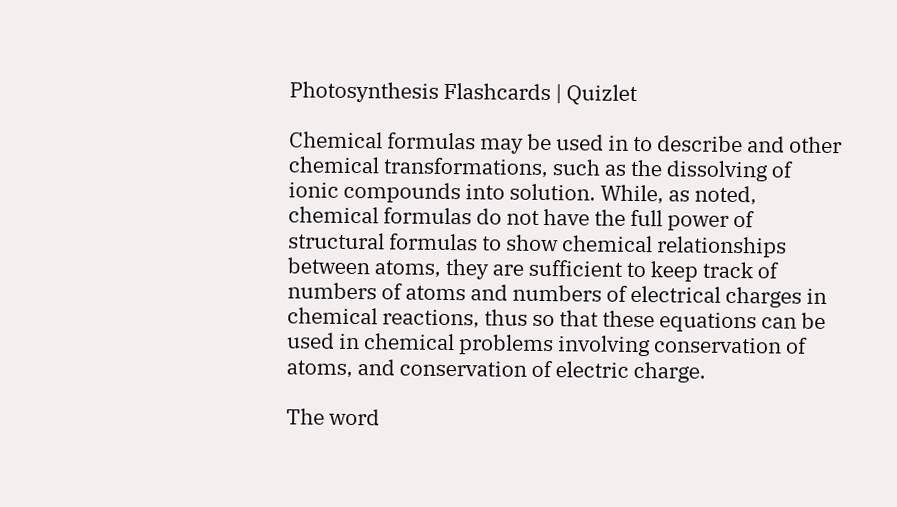Photosynthesis Flashcards | Quizlet

Chemical formulas may be used in to describe and other chemical transformations, such as the dissolving of ionic compounds into solution. While, as noted, chemical formulas do not have the full power of structural formulas to show chemical relationships between atoms, they are sufficient to keep track of numbers of atoms and numbers of electrical charges in chemical reactions, thus so that these equations can be used in chemical problems involving conservation of atoms, and conservation of electric charge.

The word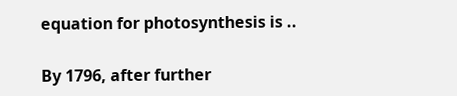equation for photosynthesis is ..

By 1796, after further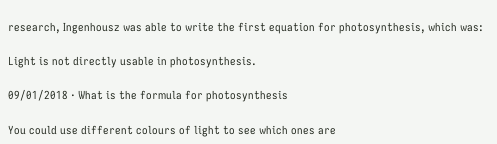research, Ingenhousz was able to write the first equation for photosynthesis, which was:

Light is not directly usable in photosynthesis.

09/01/2018 · What is the formula for photosynthesis

You could use different colours of light to see which ones are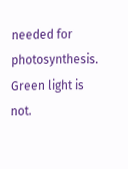needed for photosynthesis. Green light is not.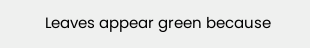Leaves appear green because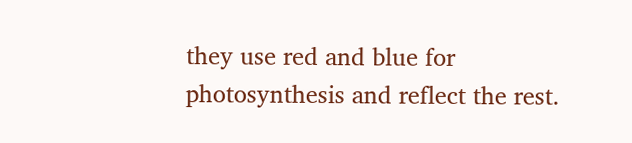they use red and blue for photosynthesis and reflect the rest.